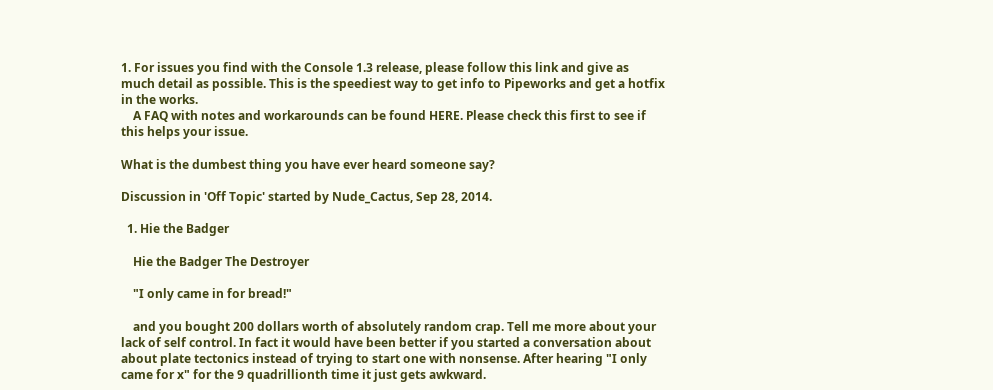1. For issues you find with the Console 1.3 release, please follow this link and give as much detail as possible. This is the speediest way to get info to Pipeworks and get a hotfix in the works.
    A FAQ with notes and workarounds can be found HERE. Please check this first to see if this helps your issue.

What is the dumbest thing you have ever heard someone say?

Discussion in 'Off Topic' started by Nude_Cactus, Sep 28, 2014.

  1. Hie the Badger

    Hie the Badger The Destroyer

    "I only came in for bread!"

    and you bought 200 dollars worth of absolutely random crap. Tell me more about your lack of self control. In fact it would have been better if you started a conversation about about plate tectonics instead of trying to start one with nonsense. After hearing "I only came for x" for the 9 quadrillionth time it just gets awkward.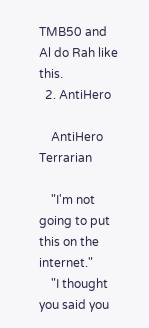TMB50 and Al do Rah like this.
  2. AntiHero

    AntiHero Terrarian

    "I'm not going to put this on the internet."
    "I thought you said you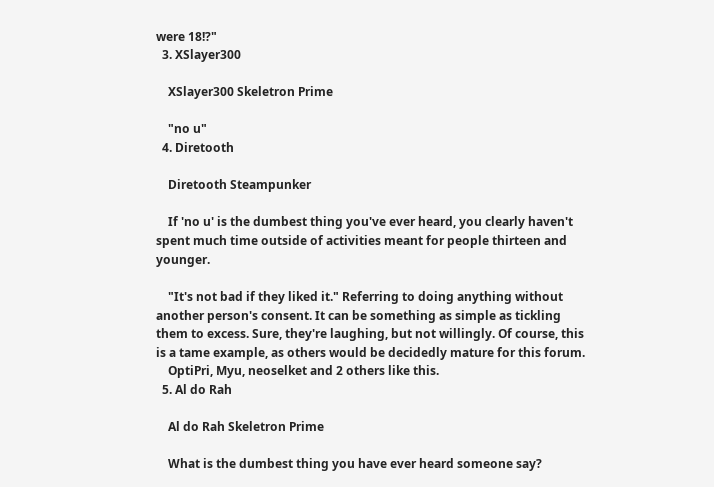were 18!?"
  3. XSlayer300

    XSlayer300 Skeletron Prime

    "no u"
  4. Diretooth

    Diretooth Steampunker

    If 'no u' is the dumbest thing you've ever heard, you clearly haven't spent much time outside of activities meant for people thirteen and younger.

    "It's not bad if they liked it." Referring to doing anything without another person's consent. It can be something as simple as tickling them to excess. Sure, they're laughing, but not willingly. Of course, this is a tame example, as others would be decidedly mature for this forum.
    OptiPri, Myu, neoselket and 2 others like this.
  5. Al do Rah

    Al do Rah Skeletron Prime

    What is the dumbest thing you have ever heard someone say?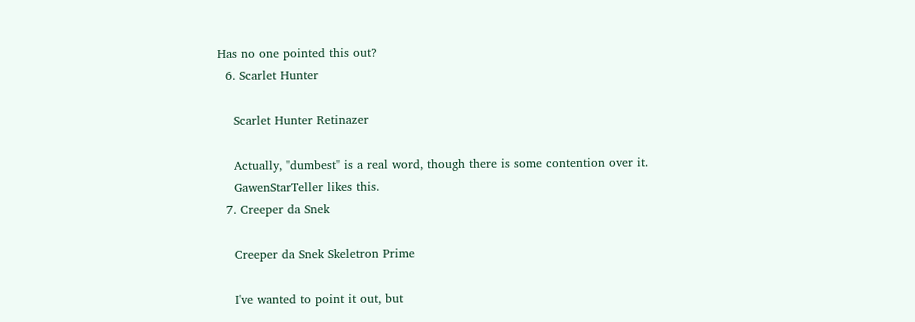Has no one pointed this out?
  6. Scarlet Hunter

    Scarlet Hunter Retinazer

    Actually, "dumbest" is a real word, though there is some contention over it.
    GawenStarTeller likes this.
  7. Creeper da Snek

    Creeper da Snek Skeletron Prime

    I've wanted to point it out, but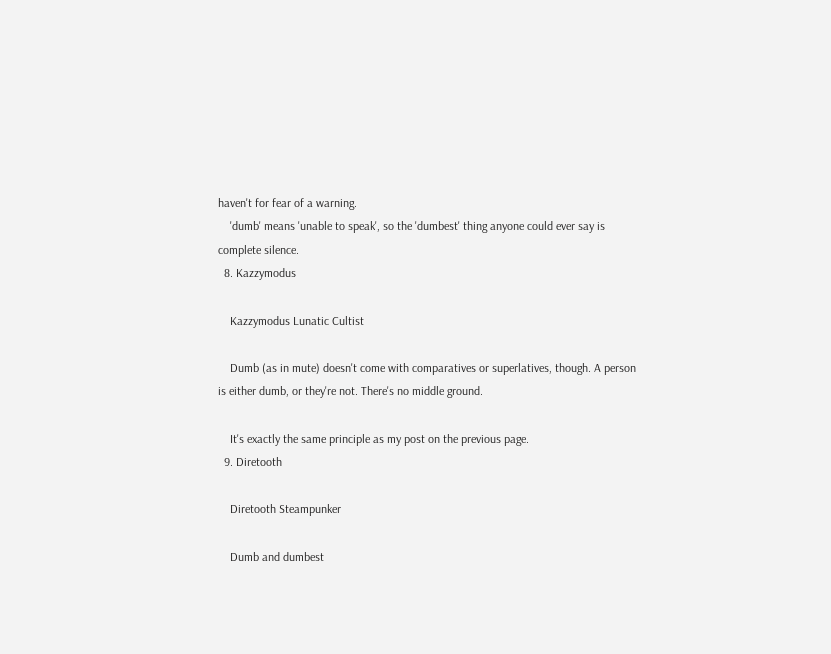haven't for fear of a warning.
    'dumb' means 'unable to speak', so the 'dumbest' thing anyone could ever say is complete silence.
  8. Kazzymodus

    Kazzymodus Lunatic Cultist

    Dumb (as in mute) doesn't come with comparatives or superlatives, though. A person is either dumb, or they're not. There's no middle ground.

    It's exactly the same principle as my post on the previous page.
  9. Diretooth

    Diretooth Steampunker

    Dumb and dumbest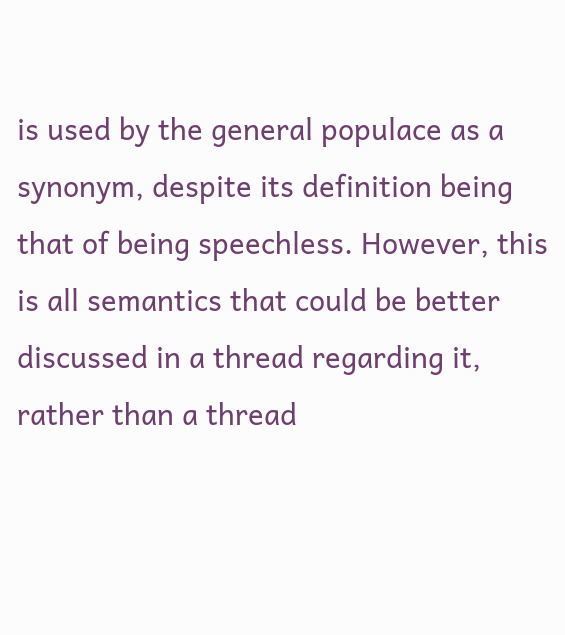is used by the general populace as a synonym, despite its definition being that of being speechless. However, this is all semantics that could be better discussed in a thread regarding it, rather than a thread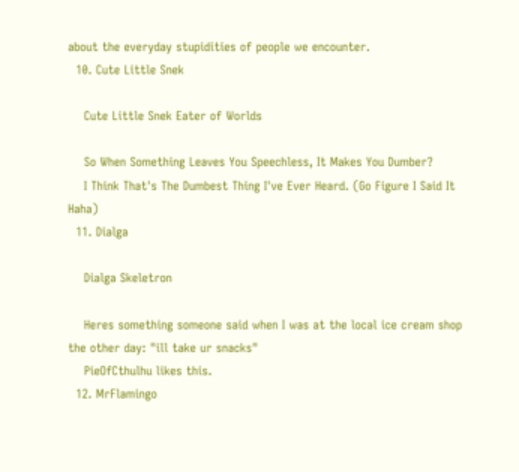about the everyday stupidities of people we encounter.
  10. Cute Little Snek

    Cute Little Snek Eater of Worlds

    So When Something Leaves You Speechless, It Makes You Dumber?
    I Think That's The Dumbest Thing I've Ever Heard. (Go Figure I Said It Haha)
  11. Dialga

    Dialga Skeletron

    Heres something someone said when I was at the local ice cream shop the other day: "ill take ur snacks"
    PieOfCthulhu likes this.
  12. MrFlamingo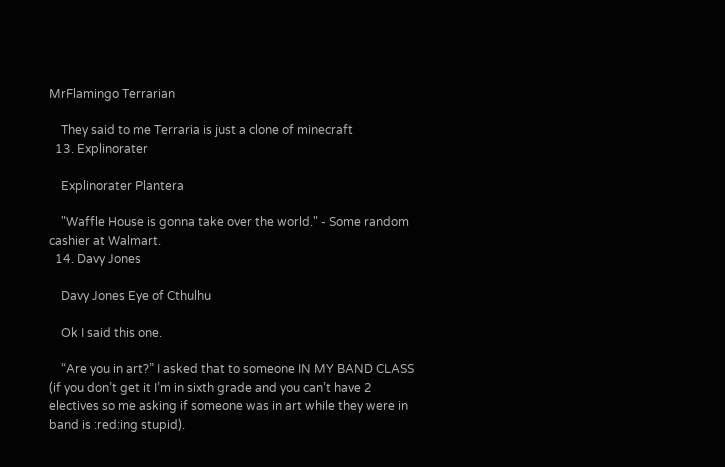MrFlamingo Terrarian

    They said to me Terraria is just a clone of minecraft
  13. Explinorater

    Explinorater Plantera

    "Waffle House is gonna take over the world." - Some random cashier at Walmart.
  14. Davy Jones

    Davy Jones Eye of Cthulhu

    Ok I said this one.

    “Are you in art?” I asked that to someone IN MY BAND CLASS (if you don’t get it I’m in sixth grade and you can’t have 2 electives so me asking if someone was in art while they were in band is :red:ing stupid).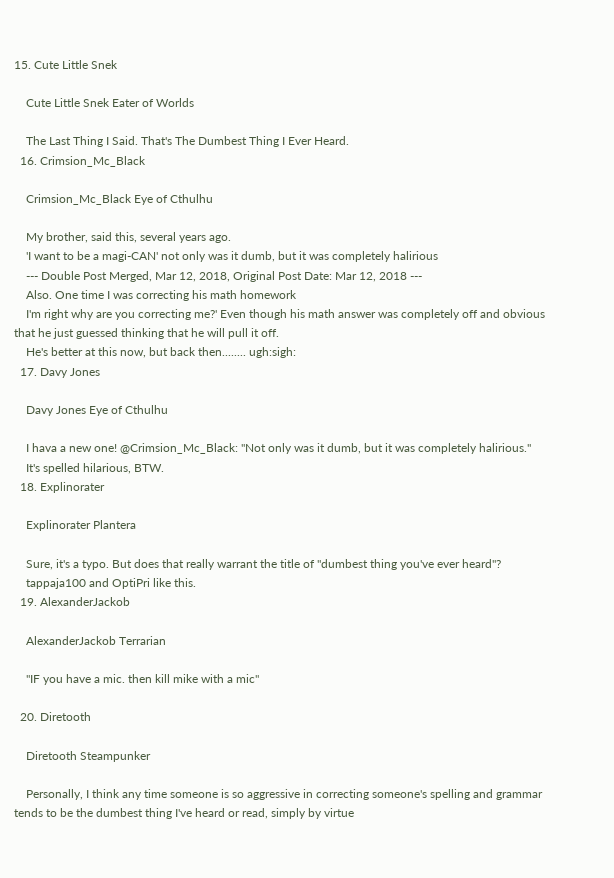15. Cute Little Snek

    Cute Little Snek Eater of Worlds

    The Last Thing I Said. That's The Dumbest Thing I Ever Heard.
  16. Crimsion_Mc_Black

    Crimsion_Mc_Black Eye of Cthulhu

    My brother, said this, several years ago.
    'I want to be a magi-CAN' not only was it dumb, but it was completely halirious
    --- Double Post Merged, Mar 12, 2018, Original Post Date: Mar 12, 2018 ---
    Also. One time I was correcting his math homework
    I'm right why are you correcting me?' Even though his math answer was completely off and obvious that he just guessed thinking that he will pull it off.
    He's better at this now, but back then........ ugh:sigh:
  17. Davy Jones

    Davy Jones Eye of Cthulhu

    I hava a new one! @Crimsion_Mc_Black: "Not only was it dumb, but it was completely halirious."
    It's spelled hilarious, BTW.
  18. Explinorater

    Explinorater Plantera

    Sure, it's a typo. But does that really warrant the title of "dumbest thing you've ever heard"?
    tappaja100 and OptiPri like this.
  19. AlexanderJackob

    AlexanderJackob Terrarian

    "IF you have a mic. then kill mike with a mic"

  20. Diretooth

    Diretooth Steampunker

    Personally, I think any time someone is so aggressive in correcting someone's spelling and grammar tends to be the dumbest thing I've heard or read, simply by virtue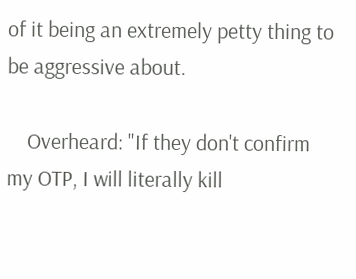of it being an extremely petty thing to be aggressive about.

    Overheard: "If they don't confirm my OTP, I will literally kill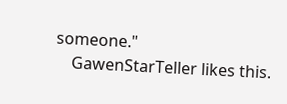someone."
    GawenStarTeller likes this.